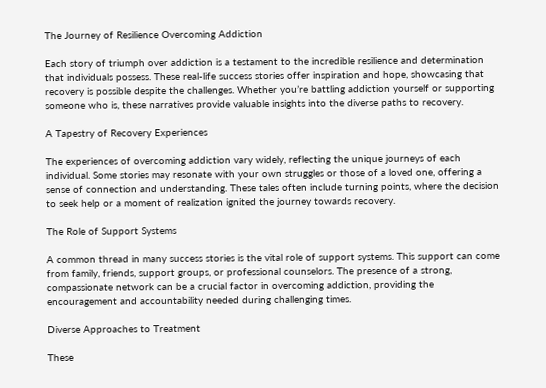The Journey of Resilience Overcoming Addiction

Each story of triumph over addiction is a testament to the incredible resilience and determination that individuals possess. These real-life success stories offer inspiration and hope, showcasing that recovery is possible despite the challenges. Whether you’re battling addiction yourself or supporting someone who is, these narratives provide valuable insights into the diverse paths to recovery.

A Tapestry of Recovery Experiences

The experiences of overcoming addiction vary widely, reflecting the unique journeys of each individual. Some stories may resonate with your own struggles or those of a loved one, offering a sense of connection and understanding. These tales often include turning points, where the decision to seek help or a moment of realization ignited the journey towards recovery.

The Role of Support Systems

A common thread in many success stories is the vital role of support systems. This support can come from family, friends, support groups, or professional counselors. The presence of a strong, compassionate network can be a crucial factor in overcoming addiction, providing the encouragement and accountability needed during challenging times.

Diverse Approaches to Treatment

These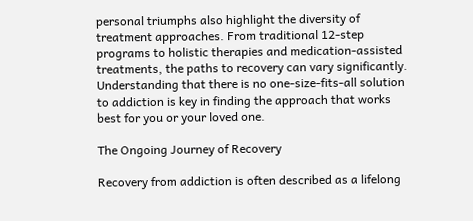personal triumphs also highlight the diversity of treatment approaches. From traditional 12-step programs to holistic therapies and medication-assisted treatments, the paths to recovery can vary significantly. Understanding that there is no one-size-fits-all solution to addiction is key in finding the approach that works best for you or your loved one.

The Ongoing Journey of Recovery

Recovery from addiction is often described as a lifelong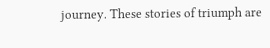journey. These stories of triumph are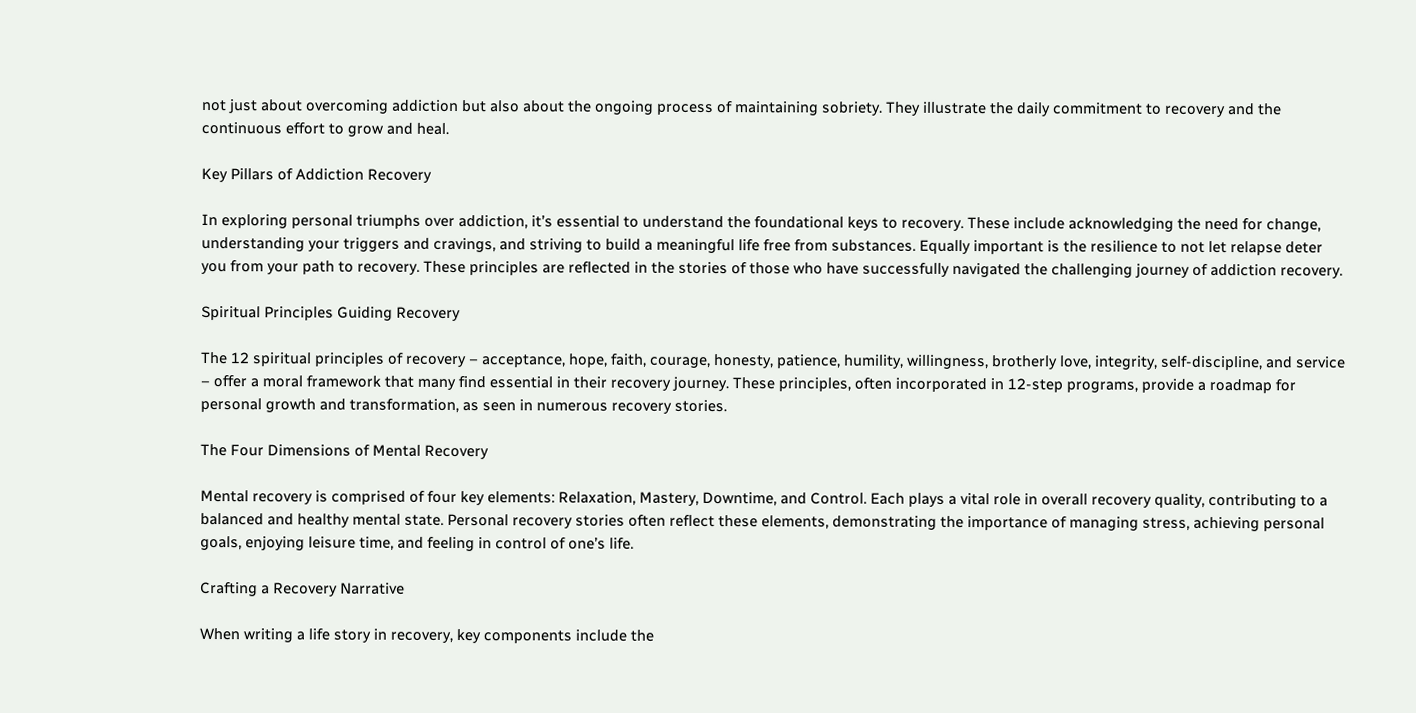not just about overcoming addiction but also about the ongoing process of maintaining sobriety. They illustrate the daily commitment to recovery and the continuous effort to grow and heal.

Key Pillars of Addiction Recovery

In exploring personal triumphs over addiction, it’s essential to understand the foundational keys to recovery. These include acknowledging the need for change, understanding your triggers and cravings, and striving to build a meaningful life free from substances. Equally important is the resilience to not let relapse deter you from your path to recovery. These principles are reflected in the stories of those who have successfully navigated the challenging journey of addiction recovery.

Spiritual Principles Guiding Recovery

The 12 spiritual principles of recovery – acceptance, hope, faith, courage, honesty, patience, humility, willingness, brotherly love, integrity, self-discipline, and service – offer a moral framework that many find essential in their recovery journey. These principles, often incorporated in 12-step programs, provide a roadmap for personal growth and transformation, as seen in numerous recovery stories.

The Four Dimensions of Mental Recovery

Mental recovery is comprised of four key elements: Relaxation, Mastery, Downtime, and Control. Each plays a vital role in overall recovery quality, contributing to a balanced and healthy mental state. Personal recovery stories often reflect these elements, demonstrating the importance of managing stress, achieving personal goals, enjoying leisure time, and feeling in control of one’s life.

Crafting a Recovery Narrative

When writing a life story in recovery, key components include the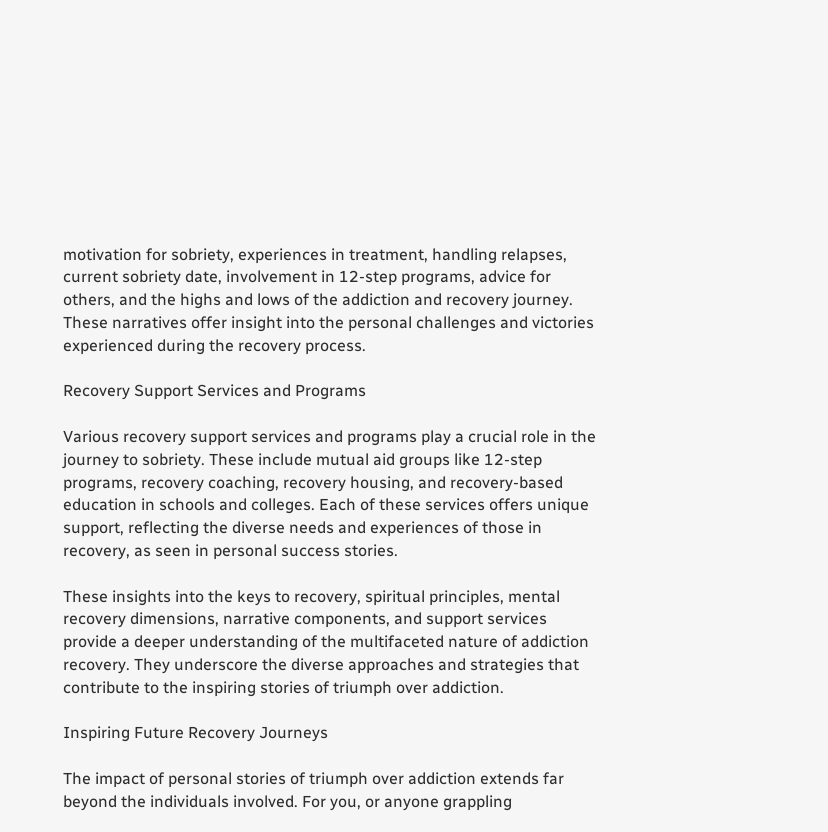motivation for sobriety, experiences in treatment, handling relapses, current sobriety date, involvement in 12-step programs, advice for others, and the highs and lows of the addiction and recovery journey. These narratives offer insight into the personal challenges and victories experienced during the recovery process.

Recovery Support Services and Programs

Various recovery support services and programs play a crucial role in the journey to sobriety. These include mutual aid groups like 12-step programs, recovery coaching, recovery housing, and recovery-based education in schools and colleges. Each of these services offers unique support, reflecting the diverse needs and experiences of those in recovery, as seen in personal success stories.

These insights into the keys to recovery, spiritual principles, mental recovery dimensions, narrative components, and support services provide a deeper understanding of the multifaceted nature of addiction recovery. They underscore the diverse approaches and strategies that contribute to the inspiring stories of triumph over addiction.

Inspiring Future Recovery Journeys

The impact of personal stories of triumph over addiction extends far beyond the individuals involved. For you, or anyone grappling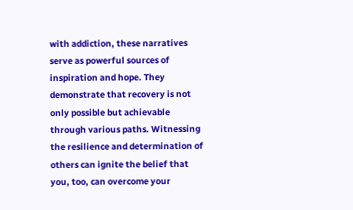with addiction, these narratives serve as powerful sources of inspiration and hope. They demonstrate that recovery is not only possible but achievable through various paths. Witnessing the resilience and determination of others can ignite the belief that you, too, can overcome your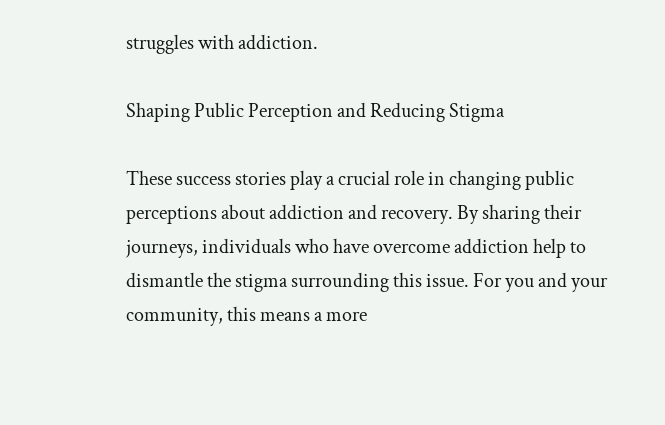struggles with addiction.

Shaping Public Perception and Reducing Stigma

These success stories play a crucial role in changing public perceptions about addiction and recovery. By sharing their journeys, individuals who have overcome addiction help to dismantle the stigma surrounding this issue. For you and your community, this means a more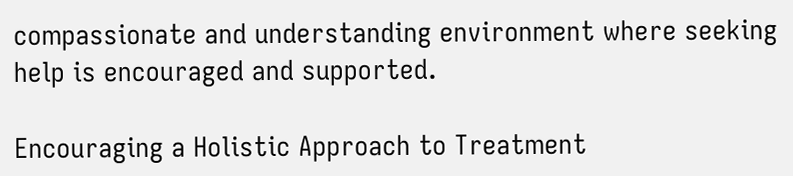compassionate and understanding environment where seeking help is encouraged and supported.

Encouraging a Holistic Approach to Treatment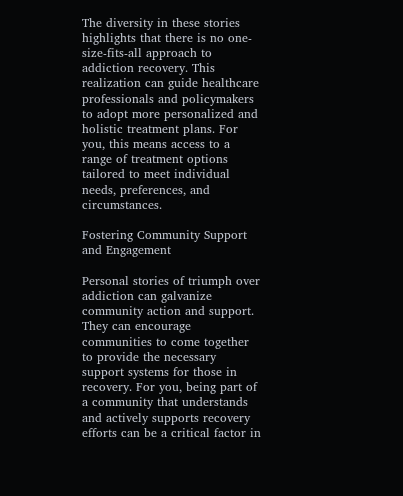The diversity in these stories highlights that there is no one-size-fits-all approach to addiction recovery. This realization can guide healthcare professionals and policymakers to adopt more personalized and holistic treatment plans. For you, this means access to a range of treatment options tailored to meet individual needs, preferences, and circumstances.

Fostering Community Support and Engagement

Personal stories of triumph over addiction can galvanize community action and support. They can encourage communities to come together to provide the necessary support systems for those in recovery. For you, being part of a community that understands and actively supports recovery efforts can be a critical factor in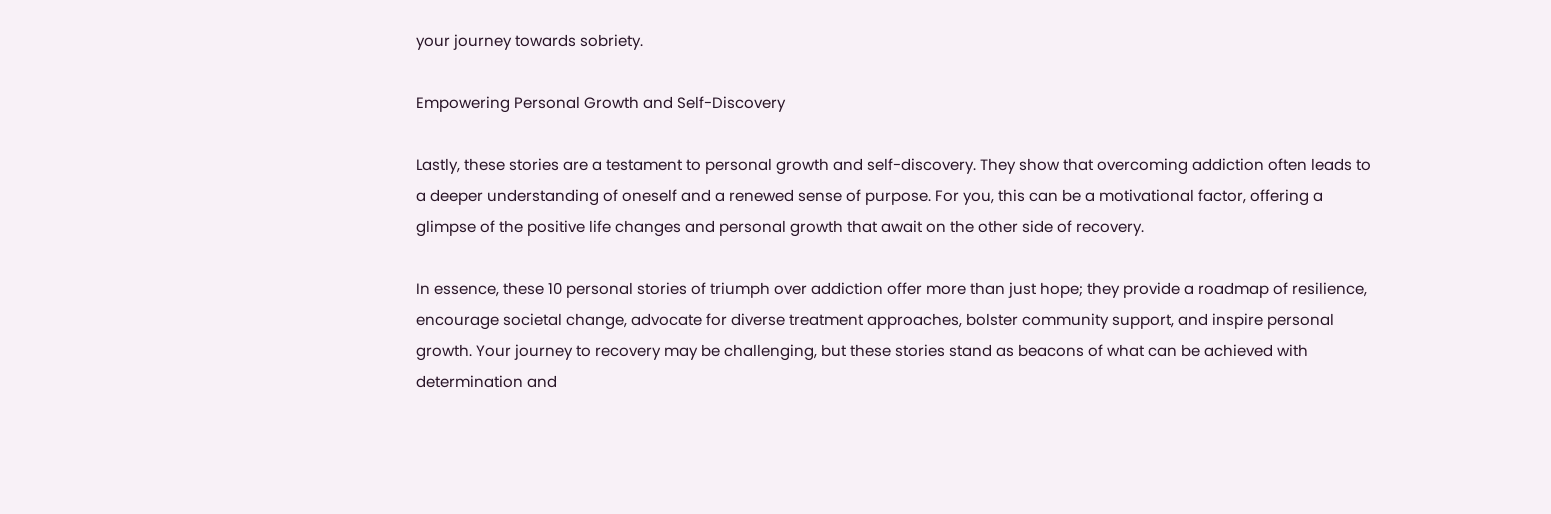your journey towards sobriety.

Empowering Personal Growth and Self-Discovery

Lastly, these stories are a testament to personal growth and self-discovery. They show that overcoming addiction often leads to a deeper understanding of oneself and a renewed sense of purpose. For you, this can be a motivational factor, offering a glimpse of the positive life changes and personal growth that await on the other side of recovery.

In essence, these 10 personal stories of triumph over addiction offer more than just hope; they provide a roadmap of resilience, encourage societal change, advocate for diverse treatment approaches, bolster community support, and inspire personal growth. Your journey to recovery may be challenging, but these stories stand as beacons of what can be achieved with determination and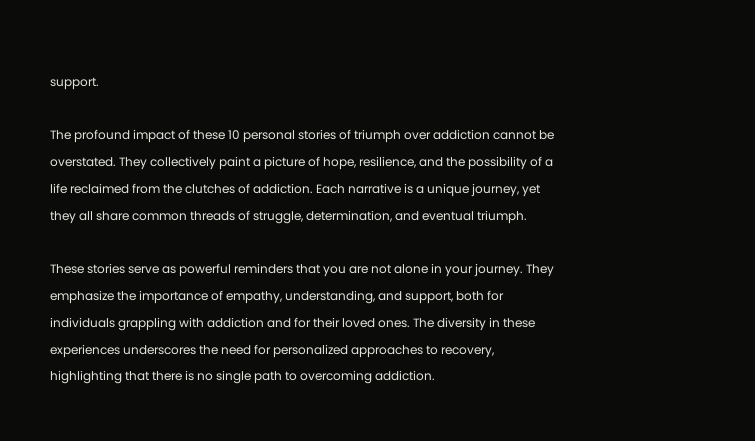support.

The profound impact of these 10 personal stories of triumph over addiction cannot be overstated. They collectively paint a picture of hope, resilience, and the possibility of a life reclaimed from the clutches of addiction. Each narrative is a unique journey, yet they all share common threads of struggle, determination, and eventual triumph.

These stories serve as powerful reminders that you are not alone in your journey. They emphasize the importance of empathy, understanding, and support, both for individuals grappling with addiction and for their loved ones. The diversity in these experiences underscores the need for personalized approaches to recovery, highlighting that there is no single path to overcoming addiction.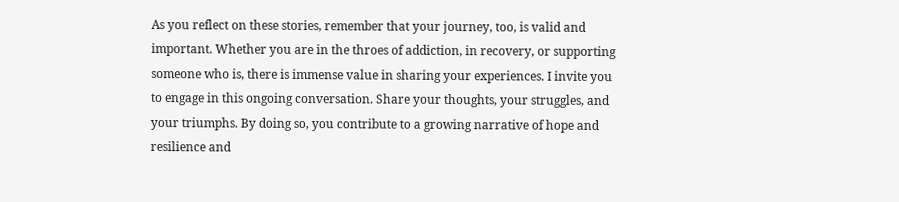As you reflect on these stories, remember that your journey, too, is valid and important. Whether you are in the throes of addiction, in recovery, or supporting someone who is, there is immense value in sharing your experiences. I invite you to engage in this ongoing conversation. Share your thoughts, your struggles, and your triumphs. By doing so, you contribute to a growing narrative of hope and resilience and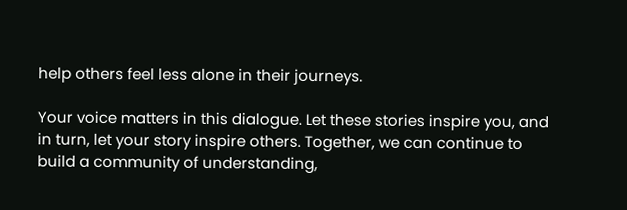help others feel less alone in their journeys.

Your voice matters in this dialogue. Let these stories inspire you, and in turn, let your story inspire others. Together, we can continue to build a community of understanding,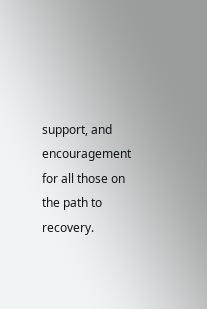support, and encouragement for all those on the path to recovery.